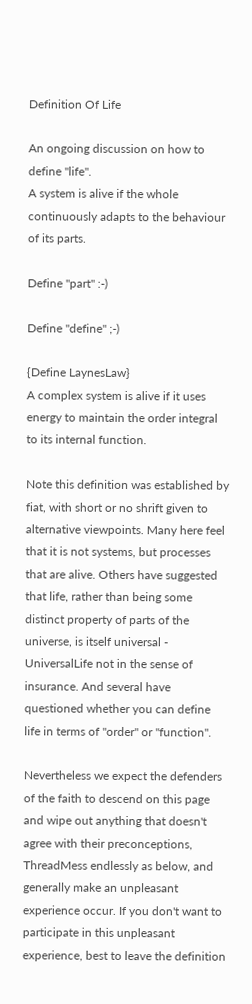Definition Of Life

An ongoing discussion on how to define "life".
A system is alive if the whole continuously adapts to the behaviour of its parts.

Define "part" :-)

Define "define" ;-)

{Define LaynesLaw}
A complex system is alive if it uses energy to maintain the order integral to its internal function.

Note this definition was established by fiat, with short or no shrift given to alternative viewpoints. Many here feel that it is not systems, but processes that are alive. Others have suggested that life, rather than being some distinct property of parts of the universe, is itself universal - UniversalLife not in the sense of insurance. And several have questioned whether you can define life in terms of "order" or "function".

Nevertheless we expect the defenders of the faith to descend on this page and wipe out anything that doesn't agree with their preconceptions, ThreadMess endlessly as below, and generally make an unpleasant experience occur. If you don't want to participate in this unpleasant experience, best to leave the definition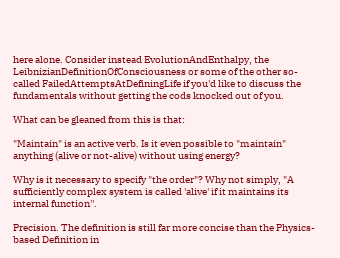here alone. Consider instead EvolutionAndEnthalpy, the LeibnizianDefinitionOfConsciousness or some of the other so-called FailedAttemptsAtDefiningLife if you'd like to discuss the fundamentals without getting the cods knocked out of you.

What can be gleaned from this is that:

"Maintain" is an active verb. Is it even possible to "maintain" anything (alive or not-alive) without using energy?

Why is it necessary to specify "the order"? Why not simply, "A sufficiently complex system is called 'alive' if it maintains its internal function''.

Precision. The definition is still far more concise than the Physics-based Definition in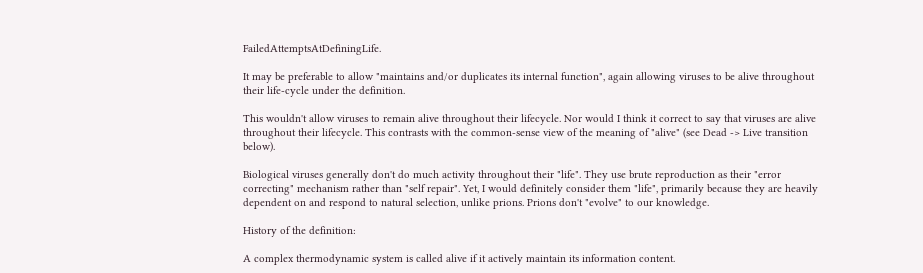FailedAttemptsAtDefiningLife.

It may be preferable to allow "maintains and/or duplicates its internal function", again allowing viruses to be alive throughout their life-cycle under the definition.

This wouldn't allow viruses to remain alive throughout their lifecycle. Nor would I think it correct to say that viruses are alive throughout their lifecycle. This contrasts with the common-sense view of the meaning of "alive" (see Dead -> Live transition below).

Biological viruses generally don't do much activity throughout their "life". They use brute reproduction as their "error correcting" mechanism rather than "self repair". Yet, I would definitely consider them "life", primarily because they are heavily dependent on and respond to natural selection, unlike prions. Prions don't "evolve" to our knowledge.

History of the definition:

A complex thermodynamic system is called alive if it actively maintain its information content.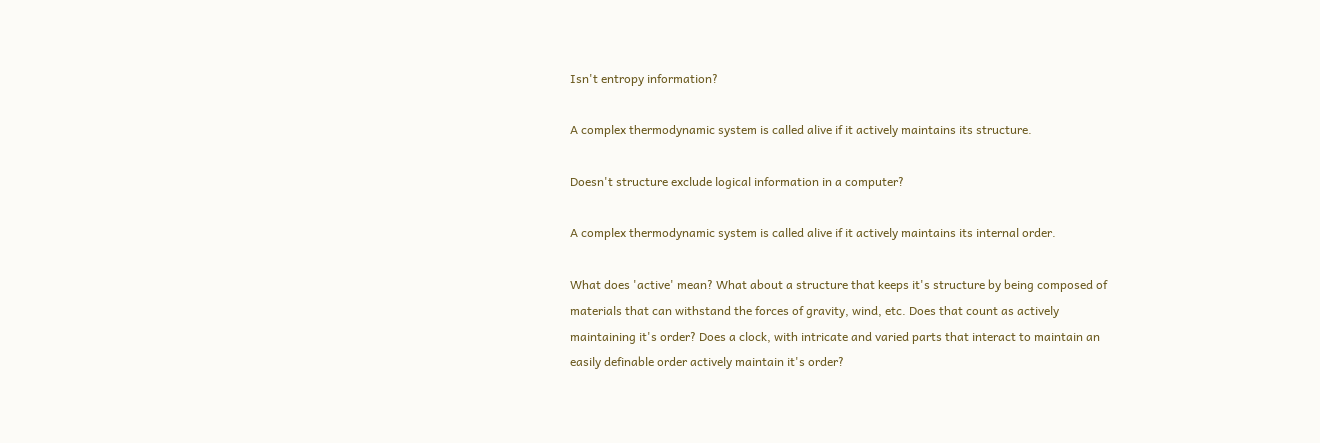Isn't entropy information?

A complex thermodynamic system is called alive if it actively maintains its structure.

Doesn't structure exclude logical information in a computer?

A complex thermodynamic system is called alive if it actively maintains its internal order.

What does 'active' mean? What about a structure that keeps it's structure by being composed of materials that can withstand the forces of gravity, wind, etc. Does that count as actively maintaining it's order? Does a clock, with intricate and varied parts that interact to maintain an easily definable order actively maintain it's order?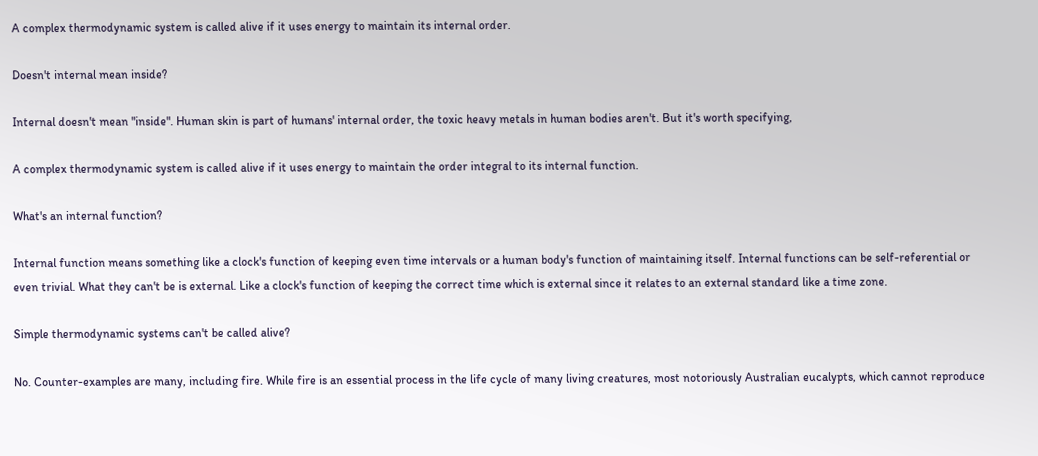A complex thermodynamic system is called alive if it uses energy to maintain its internal order.

Doesn't internal mean inside?

Internal doesn't mean "inside". Human skin is part of humans' internal order, the toxic heavy metals in human bodies aren't. But it's worth specifying,

A complex thermodynamic system is called alive if it uses energy to maintain the order integral to its internal function.

What's an internal function?

Internal function means something like a clock's function of keeping even time intervals or a human body's function of maintaining itself. Internal functions can be self-referential or even trivial. What they can't be is external. Like a clock's function of keeping the correct time which is external since it relates to an external standard like a time zone.

Simple thermodynamic systems can't be called alive?

No. Counter-examples are many, including fire. While fire is an essential process in the life cycle of many living creatures, most notoriously Australian eucalypts, which cannot reproduce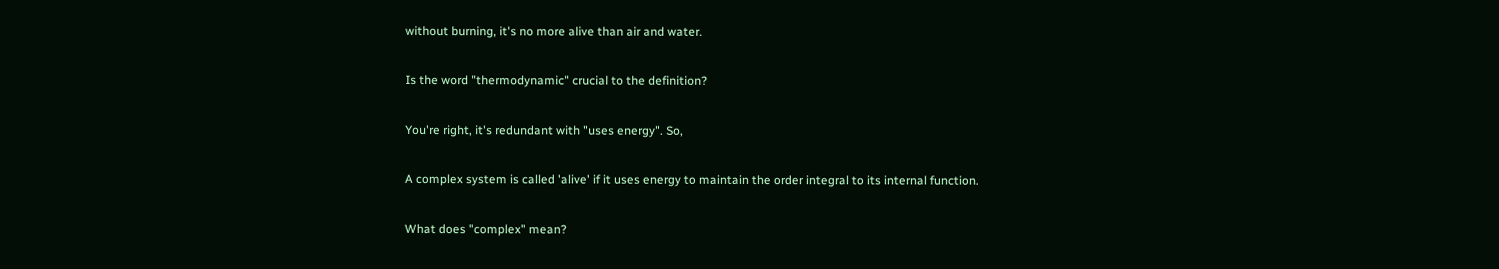without burning, it's no more alive than air and water.

Is the word "thermodynamic" crucial to the definition?

You're right, it's redundant with "uses energy". So,

A complex system is called 'alive' if it uses energy to maintain the order integral to its internal function.

What does "complex" mean?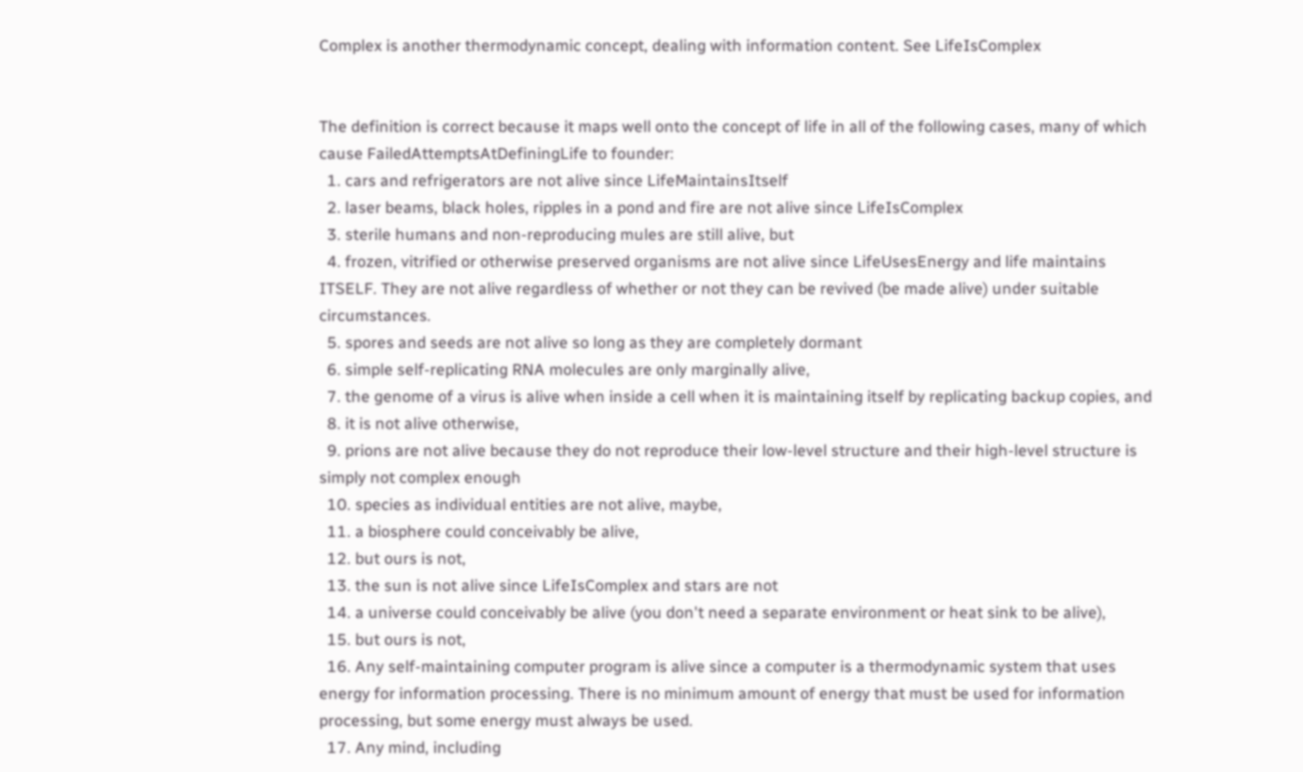Complex is another thermodynamic concept, dealing with information content. See LifeIsComplex


The definition is correct because it maps well onto the concept of life in all of the following cases, many of which cause FailedAttemptsAtDefiningLife to founder:
  1. cars and refrigerators are not alive since LifeMaintainsItself
  2. laser beams, black holes, ripples in a pond and fire are not alive since LifeIsComplex
  3. sterile humans and non-reproducing mules are still alive, but
  4. frozen, vitrified or otherwise preserved organisms are not alive since LifeUsesEnergy and life maintains ITSELF. They are not alive regardless of whether or not they can be revived (be made alive) under suitable circumstances.
  5. spores and seeds are not alive so long as they are completely dormant
  6. simple self-replicating RNA molecules are only marginally alive,
  7. the genome of a virus is alive when inside a cell when it is maintaining itself by replicating backup copies, and
  8. it is not alive otherwise,
  9. prions are not alive because they do not reproduce their low-level structure and their high-level structure is simply not complex enough
  10. species as individual entities are not alive, maybe,
  11. a biosphere could conceivably be alive,
  12. but ours is not,
  13. the sun is not alive since LifeIsComplex and stars are not
  14. a universe could conceivably be alive (you don't need a separate environment or heat sink to be alive),
  15. but ours is not,
  16. Any self-maintaining computer program is alive since a computer is a thermodynamic system that uses energy for information processing. There is no minimum amount of energy that must be used for information processing, but some energy must always be used.
  17. Any mind, including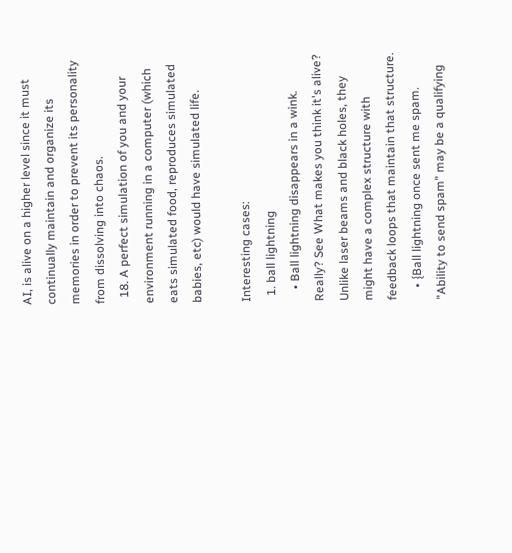AI, is alive on a higher level since it must continually maintain and organize its memories in order to prevent its personality from dissolving into chaos.
  18. A perfect simulation of you and your environment running in a computer (which eats simulated food, reproduces simulated babies, etc) would have simulated life.

Interesting cases:
  1. ball lightning
    • Ball lightning disappears in a wink. Really? See What makes you think it's alive? Unlike laser beams and black holes, they might have a complex structure with feedback loops that maintain that structure.
    • {Ball lightning once sent me spam. "Ability to send spam" may be a qualifying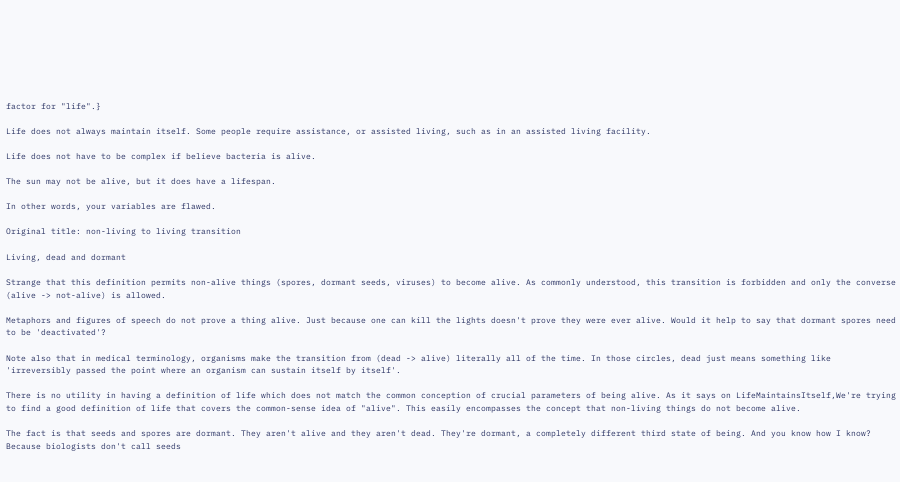factor for "life".}

Life does not always maintain itself. Some people require assistance, or assisted living, such as in an assisted living facility.

Life does not have to be complex if believe bacteria is alive.

The sun may not be alive, but it does have a lifespan.

In other words, your variables are flawed.

Original title: non-living to living transition

Living, dead and dormant

Strange that this definition permits non-alive things (spores, dormant seeds, viruses) to become alive. As commonly understood, this transition is forbidden and only the converse (alive -> not-alive) is allowed.

Metaphors and figures of speech do not prove a thing alive. Just because one can kill the lights doesn't prove they were ever alive. Would it help to say that dormant spores need to be 'deactivated'?

Note also that in medical terminology, organisms make the transition from (dead -> alive) literally all of the time. In those circles, dead just means something like 'irreversibly passed the point where an organism can sustain itself by itself'.

There is no utility in having a definition of life which does not match the common conception of crucial parameters of being alive. As it says on LifeMaintainsItself,We're trying to find a good definition of life that covers the common-sense idea of "alive". This easily encompasses the concept that non-living things do not become alive.

The fact is that seeds and spores are dormant. They aren't alive and they aren't dead. They're dormant, a completely different third state of being. And you know how I know? Because biologists don't call seeds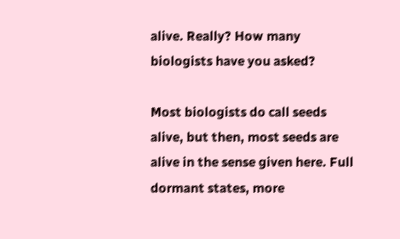alive. Really? How many biologists have you asked?

Most biologists do call seeds alive, but then, most seeds are alive in the sense given here. Full dormant states, more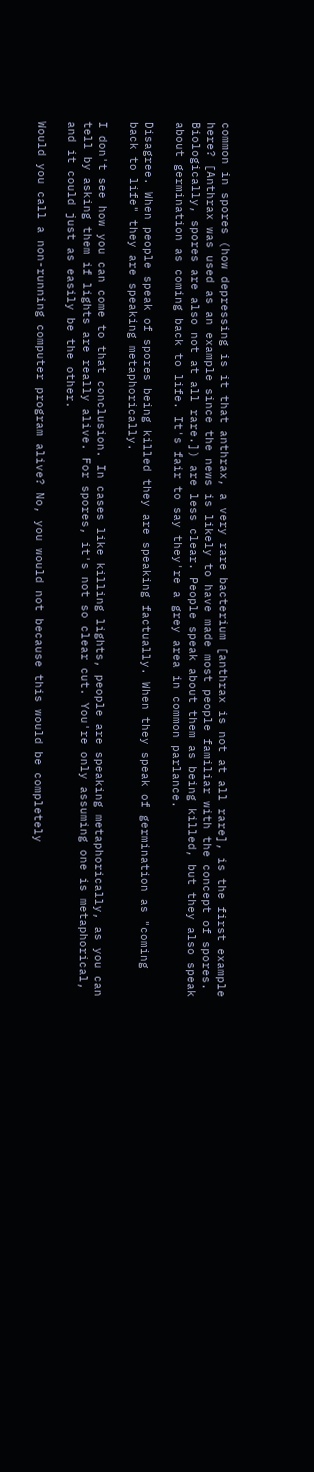common in spores (how depressing is it that anthrax, a very rare bacterium [anthrax is not at all rare], is the first example here? [Anthrax was used as an example since the news is likely to have made most people familiar with the concept of spores. Biologically, spores are also not at all rare.]) are less clear. People speak about them as being killed, but they also speak about germination as coming back to life. It's fair to say they're a grey area in common parlance.

Disagree. When people speak of spores being killed they are speaking factually. When they speak of germination as "coming back to life" they are speaking metaphorically.

I don't see how you can come to that conclusion. In cases like killing lights, people are speaking metaphorically, as you can tell by asking them if lights are really alive. For spores, it's not so clear cut. You're only assuming one is metaphorical, and it could just as easily be the other.

Would you call a non-running computer program alive? No, you would not because this would be completely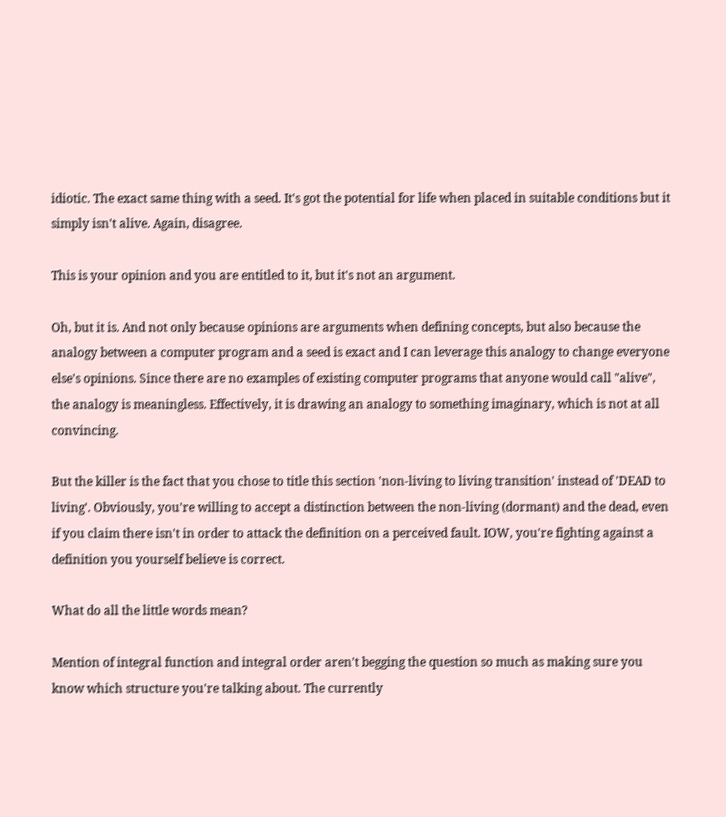idiotic. The exact same thing with a seed. It's got the potential for life when placed in suitable conditions but it simply isn't alive. Again, disagree.

This is your opinion and you are entitled to it, but it's not an argument.

Oh, but it is. And not only because opinions are arguments when defining concepts, but also because the analogy between a computer program and a seed is exact and I can leverage this analogy to change everyone else's opinions. Since there are no examples of existing computer programs that anyone would call "alive", the analogy is meaningless. Effectively, it is drawing an analogy to something imaginary, which is not at all convincing.

But the killer is the fact that you chose to title this section 'non-living to living transition' instead of 'DEAD to living'. Obviously, you're willing to accept a distinction between the non-living (dormant) and the dead, even if you claim there isn't in order to attack the definition on a perceived fault. IOW, you're fighting against a definition you yourself believe is correct.

What do all the little words mean?

Mention of integral function and integral order aren't begging the question so much as making sure you know which structure you're talking about. The currently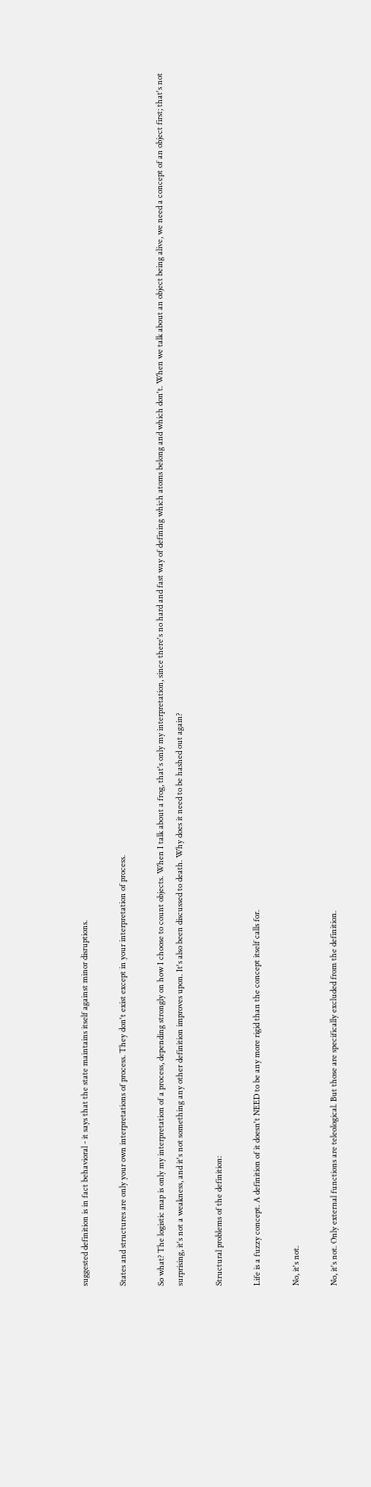suggested definition is in fact behavioral - it says that the state maintains itself against minor disruptions.

States and structures are only your own interpretations of process. They don't exist except in your interpretation of process.

So what? The logistic map is only my interpretation of a process, depending strongly on how I choose to count objects. When I talk about a frog, that's only my interpretation, since there's no hard and fast way of defining which atoms belong and which don't. When we talk about an object being alive, we need a concept of an object first; that's not surprising, it's not a weakness, and it's not something any other definition improves upon. It's also been discussed to death. Why does it need to be hashed out again?

Structural problems of the definition:

Life is a fuzzy concept. A definition of it doesn't NEED to be any more rigid than the concept itself calls for.

No, it's not.

No, it's not. Only external functions are teleological. But those are specifically excluded from the definition.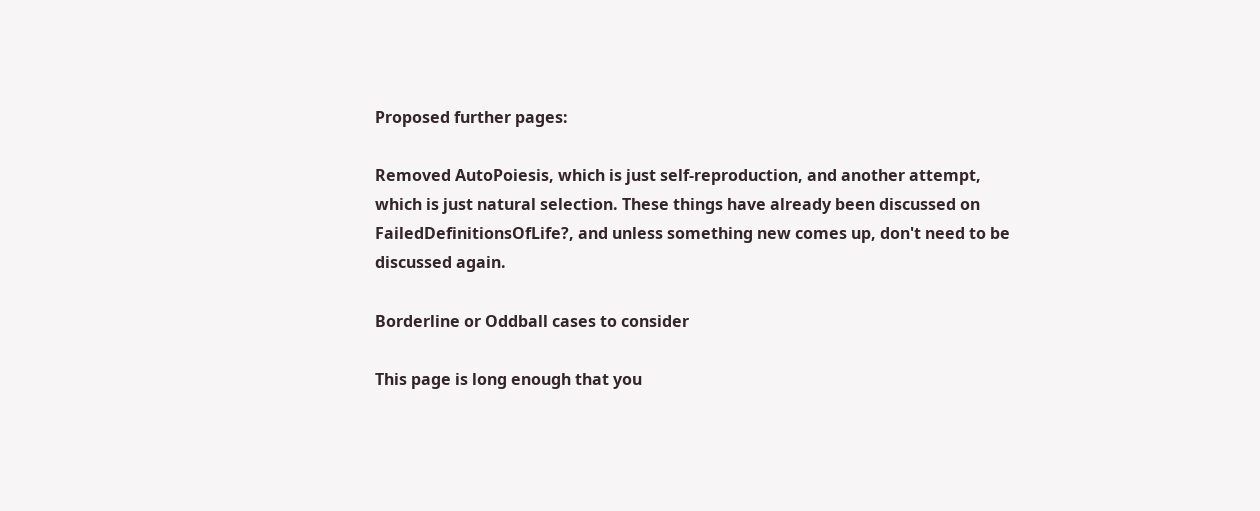Proposed further pages:

Removed AutoPoiesis, which is just self-reproduction, and another attempt, which is just natural selection. These things have already been discussed on FailedDefinitionsOfLife?, and unless something new comes up, don't need to be discussed again.

Borderline or Oddball cases to consider

This page is long enough that you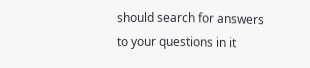should search for answers to your questions in it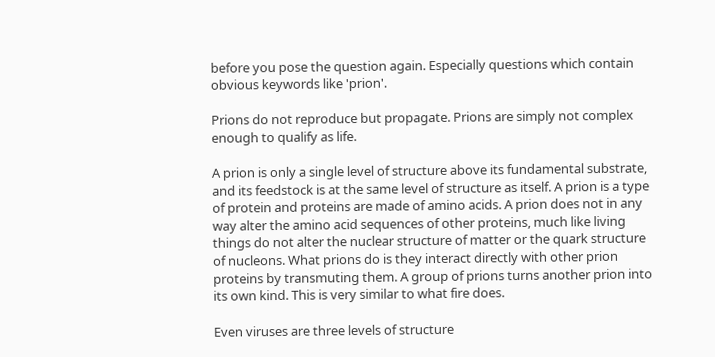before you pose the question again. Especially questions which contain obvious keywords like 'prion'.

Prions do not reproduce but propagate. Prions are simply not complex enough to qualify as life.

A prion is only a single level of structure above its fundamental substrate, and its feedstock is at the same level of structure as itself. A prion is a type of protein and proteins are made of amino acids. A prion does not in any way alter the amino acid sequences of other proteins, much like living things do not alter the nuclear structure of matter or the quark structure of nucleons. What prions do is they interact directly with other prion proteins by transmuting them. A group of prions turns another prion into its own kind. This is very similar to what fire does.

Even viruses are three levels of structure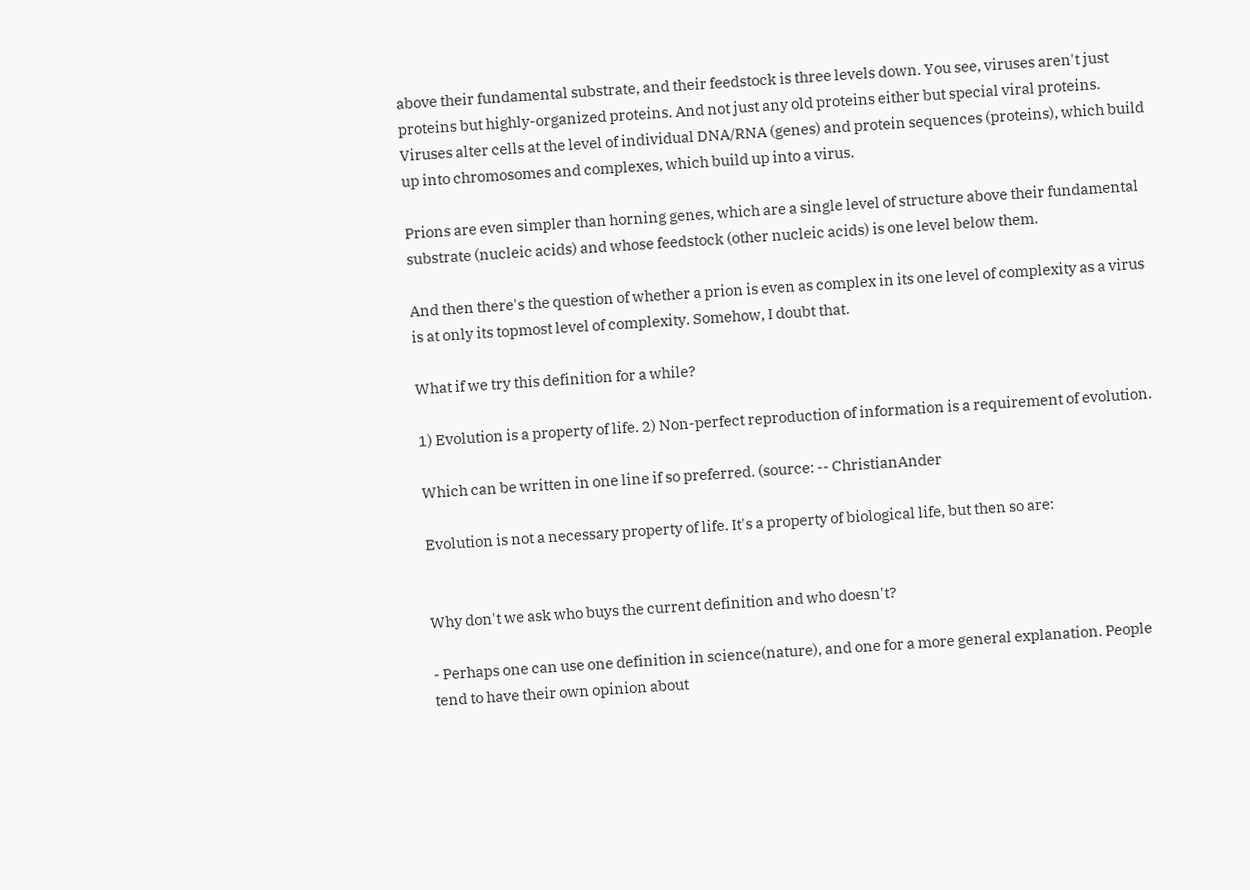above their fundamental substrate, and their feedstock is three levels down. You see, viruses aren't just proteins but highly-organized proteins. And not just any old proteins either but special viral proteins. Viruses alter cells at the level of individual DNA/RNA (genes) and protein sequences (proteins), which build up into chromosomes and complexes, which build up into a virus.

Prions are even simpler than horning genes, which are a single level of structure above their fundamental substrate (nucleic acids) and whose feedstock (other nucleic acids) is one level below them.

And then there's the question of whether a prion is even as complex in its one level of complexity as a virus is at only its topmost level of complexity. Somehow, I doubt that.

What if we try this definition for a while?

1) Evolution is a property of life. 2) Non-perfect reproduction of information is a requirement of evolution.

Which can be written in one line if so preferred. (source: -- ChristianAnder

Evolution is not a necessary property of life. It's a property of biological life, but then so are:


Why don't we ask who buys the current definition and who doesn't?

- Perhaps one can use one definition in science(nature), and one for a more general explanation. People tend to have their own opinion about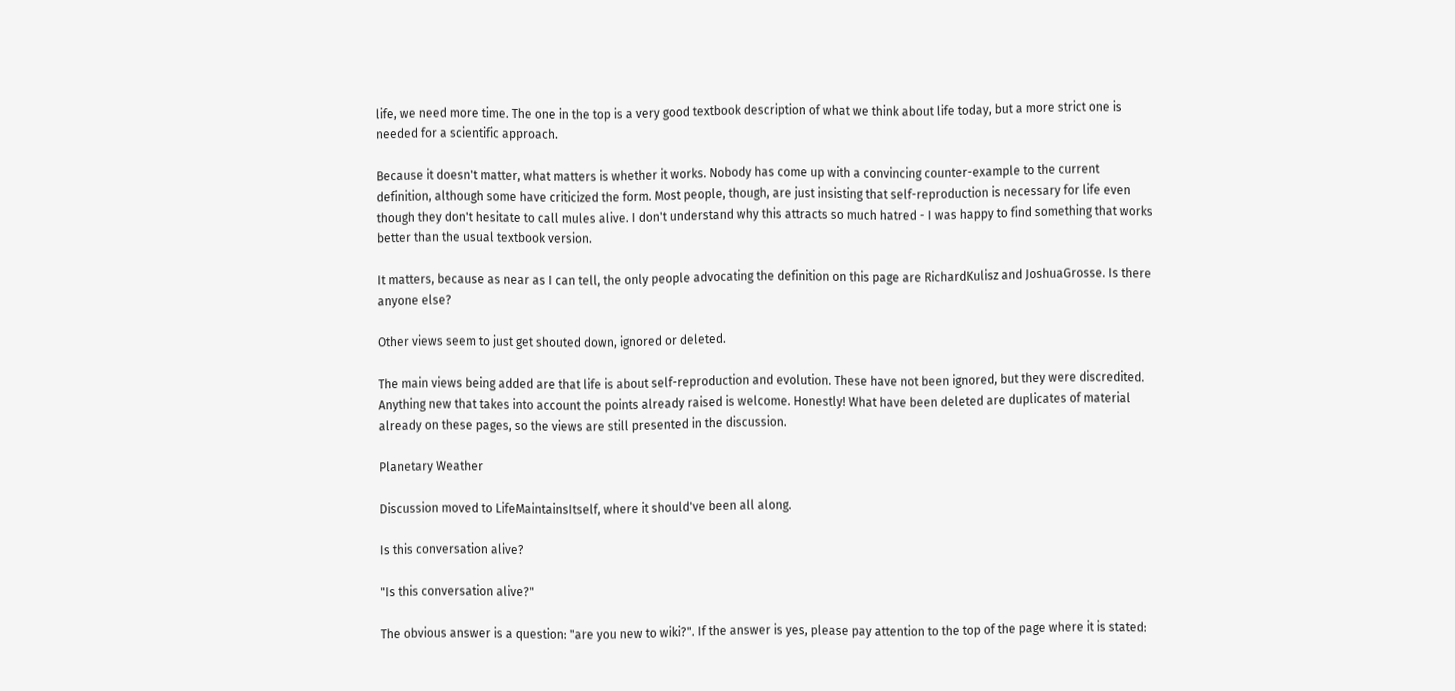life, we need more time. The one in the top is a very good textbook description of what we think about life today, but a more strict one is needed for a scientific approach.

Because it doesn't matter, what matters is whether it works. Nobody has come up with a convincing counter-example to the current definition, although some have criticized the form. Most people, though, are just insisting that self-reproduction is necessary for life even though they don't hesitate to call mules alive. I don't understand why this attracts so much hatred - I was happy to find something that works better than the usual textbook version.

It matters, because as near as I can tell, the only people advocating the definition on this page are RichardKulisz and JoshuaGrosse. Is there anyone else?

Other views seem to just get shouted down, ignored or deleted.

The main views being added are that life is about self-reproduction and evolution. These have not been ignored, but they were discredited. Anything new that takes into account the points already raised is welcome. Honestly! What have been deleted are duplicates of material already on these pages, so the views are still presented in the discussion.

Planetary Weather

Discussion moved to LifeMaintainsItself, where it should've been all along.

Is this conversation alive?

"Is this conversation alive?"

The obvious answer is a question: "are you new to wiki?". If the answer is yes, please pay attention to the top of the page where it is stated: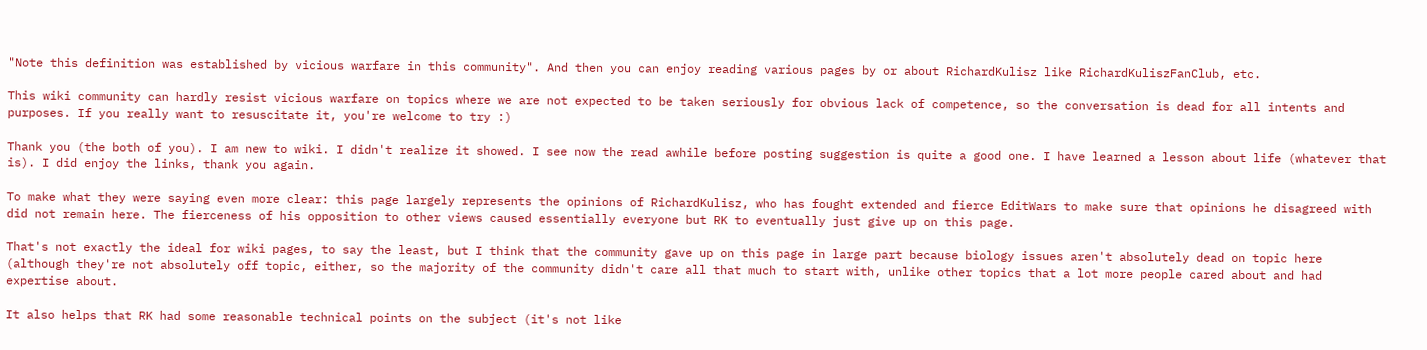"Note this definition was established by vicious warfare in this community". And then you can enjoy reading various pages by or about RichardKulisz like RichardKuliszFanClub, etc.

This wiki community can hardly resist vicious warfare on topics where we are not expected to be taken seriously for obvious lack of competence, so the conversation is dead for all intents and purposes. If you really want to resuscitate it, you're welcome to try :)

Thank you (the both of you). I am new to wiki. I didn't realize it showed. I see now the read awhile before posting suggestion is quite a good one. I have learned a lesson about life (whatever that is). I did enjoy the links, thank you again.

To make what they were saying even more clear: this page largely represents the opinions of RichardKulisz, who has fought extended and fierce EditWars to make sure that opinions he disagreed with did not remain here. The fierceness of his opposition to other views caused essentially everyone but RK to eventually just give up on this page.

That's not exactly the ideal for wiki pages, to say the least, but I think that the community gave up on this page in large part because biology issues aren't absolutely dead on topic here (although they're not absolutely off topic, either, so the majority of the community didn't care all that much to start with, unlike other topics that a lot more people cared about and had expertise about.

It also helps that RK had some reasonable technical points on the subject (it's not like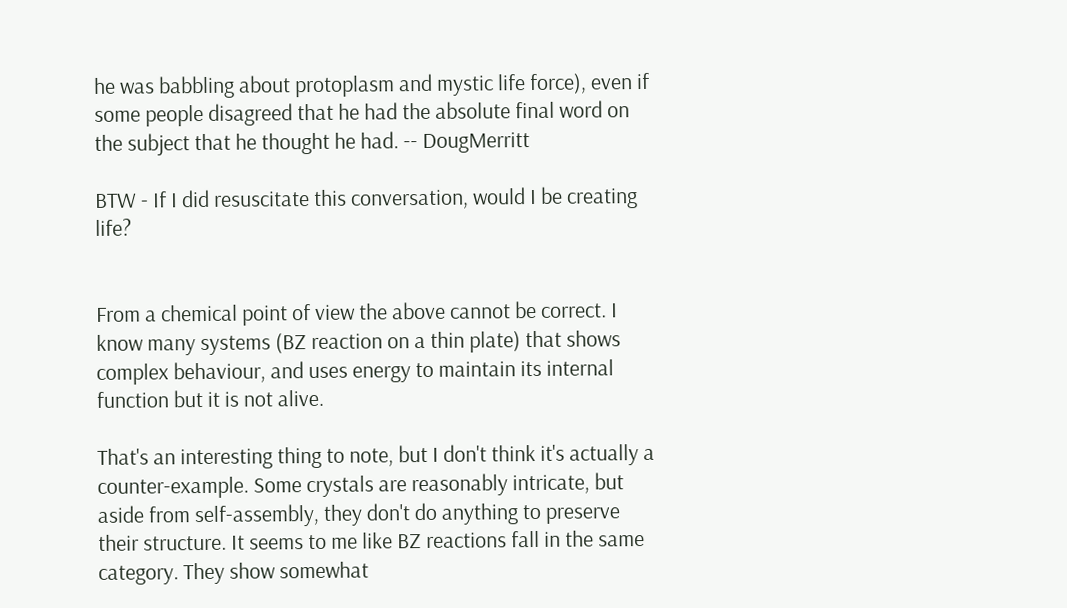he was babbling about protoplasm and mystic life force), even if some people disagreed that he had the absolute final word on the subject that he thought he had. -- DougMerritt

BTW - If I did resuscitate this conversation, would I be creating life?


From a chemical point of view the above cannot be correct. I know many systems (BZ reaction on a thin plate) that shows complex behaviour, and uses energy to maintain its internal function but it is not alive.

That's an interesting thing to note, but I don't think it's actually a counter-example. Some crystals are reasonably intricate, but aside from self-assembly, they don't do anything to preserve their structure. It seems to me like BZ reactions fall in the same category. They show somewhat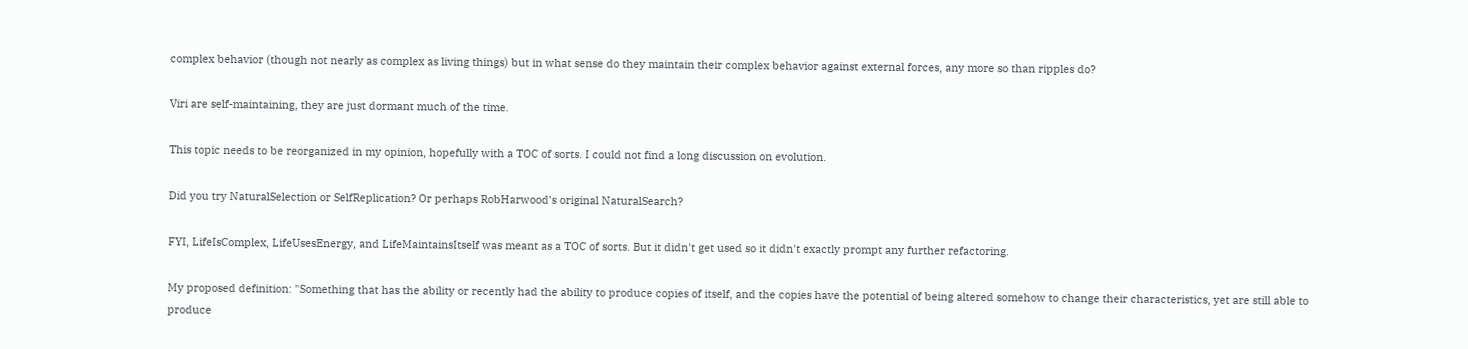complex behavior (though not nearly as complex as living things) but in what sense do they maintain their complex behavior against external forces, any more so than ripples do?

Viri are self-maintaining, they are just dormant much of the time.

This topic needs to be reorganized in my opinion, hopefully with a TOC of sorts. I could not find a long discussion on evolution.

Did you try NaturalSelection or SelfReplication? Or perhaps RobHarwood's original NaturalSearch?

FYI, LifeIsComplex, LifeUsesEnergy, and LifeMaintainsItself was meant as a TOC of sorts. But it didn't get used so it didn't exactly prompt any further refactoring.

My proposed definition: "Something that has the ability or recently had the ability to produce copies of itself, and the copies have the potential of being altered somehow to change their characteristics, yet are still able to produce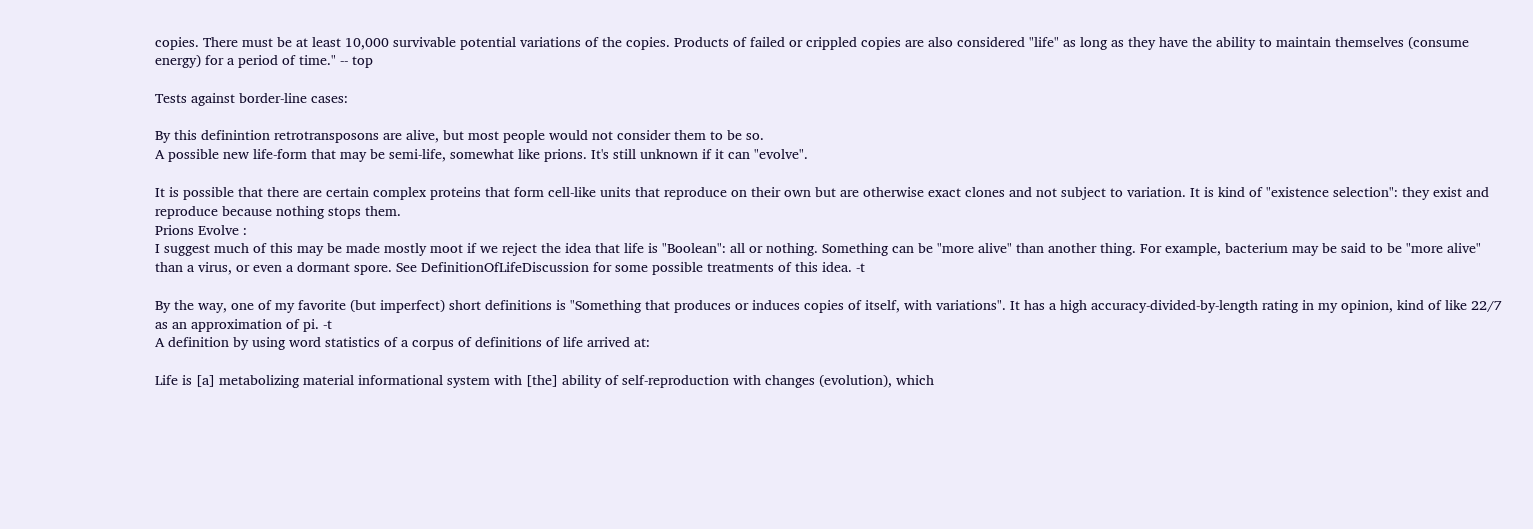copies. There must be at least 10,000 survivable potential variations of the copies. Products of failed or crippled copies are also considered "life" as long as they have the ability to maintain themselves (consume energy) for a period of time." -- top

Tests against border-line cases:

By this definintion retrotransposons are alive, but most people would not consider them to be so.
A possible new life-form that may be semi-life, somewhat like prions. It's still unknown if it can "evolve".

It is possible that there are certain complex proteins that form cell-like units that reproduce on their own but are otherwise exact clones and not subject to variation. It is kind of "existence selection": they exist and reproduce because nothing stops them.
Prions Evolve :
I suggest much of this may be made mostly moot if we reject the idea that life is "Boolean": all or nothing. Something can be "more alive" than another thing. For example, bacterium may be said to be "more alive" than a virus, or even a dormant spore. See DefinitionOfLifeDiscussion for some possible treatments of this idea. -t

By the way, one of my favorite (but imperfect) short definitions is "Something that produces or induces copies of itself, with variations". It has a high accuracy-divided-by-length rating in my opinion, kind of like 22/7 as an approximation of pi. -t
A definition by using word statistics of a corpus of definitions of life arrived at:

Life is [a] metabolizing material informational system with [the] ability of self-reproduction with changes (evolution), which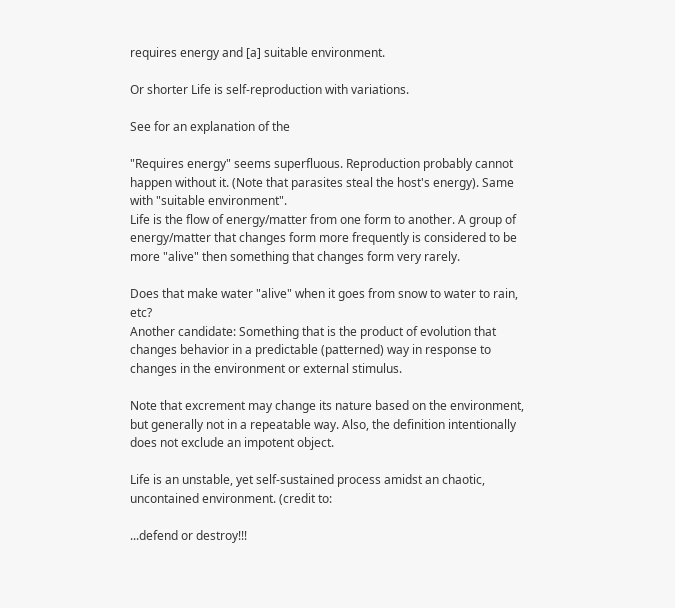requires energy and [a] suitable environment.

Or shorter Life is self-reproduction with variations.

See for an explanation of the

"Requires energy" seems superfluous. Reproduction probably cannot happen without it. (Note that parasites steal the host's energy). Same with "suitable environment".
Life is the flow of energy/matter from one form to another. A group of energy/matter that changes form more frequently is considered to be more "alive" then something that changes form very rarely.

Does that make water "alive" when it goes from snow to water to rain, etc?
Another candidate: Something that is the product of evolution that changes behavior in a predictable (patterned) way in response to changes in the environment or external stimulus.

Note that excrement may change its nature based on the environment, but generally not in a repeatable way. Also, the definition intentionally does not exclude an impotent object.

Life is an unstable, yet self-sustained process amidst an chaotic, uncontained environment. (credit to:

...defend or destroy!!!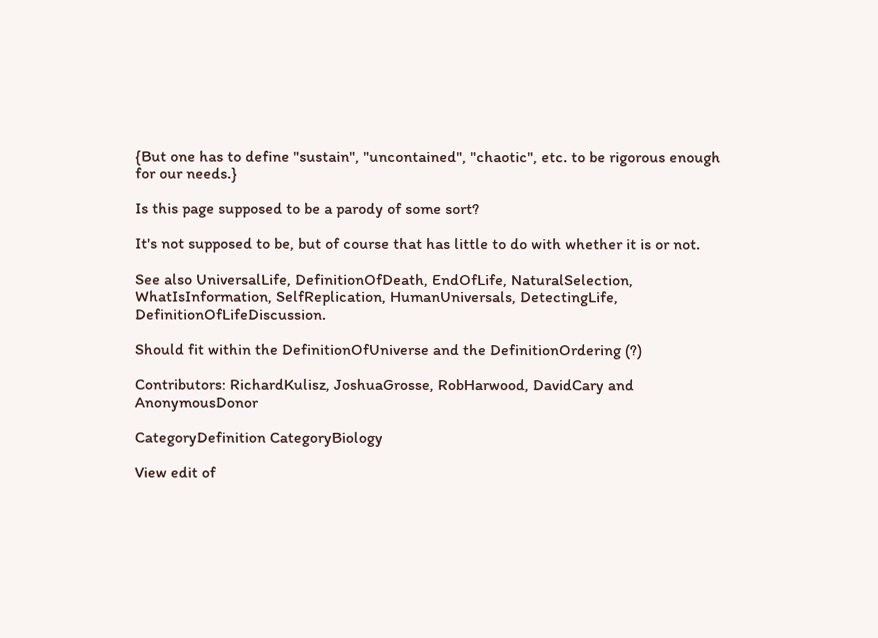{But one has to define "sustain", "uncontained", "chaotic", etc. to be rigorous enough for our needs.}

Is this page supposed to be a parody of some sort?

It's not supposed to be, but of course that has little to do with whether it is or not.

See also UniversalLife, DefinitionOfDeath, EndOfLife, NaturalSelection, WhatIsInformation, SelfReplication, HumanUniversals, DetectingLife, DefinitionOfLifeDiscussion.

Should fit within the DefinitionOfUniverse and the DefinitionOrdering (?)

Contributors: RichardKulisz, JoshuaGrosse, RobHarwood, DavidCary and AnonymousDonor

CategoryDefinition CategoryBiology

View edit of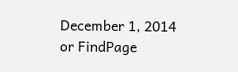December 1, 2014 or FindPage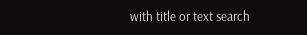with title or text search